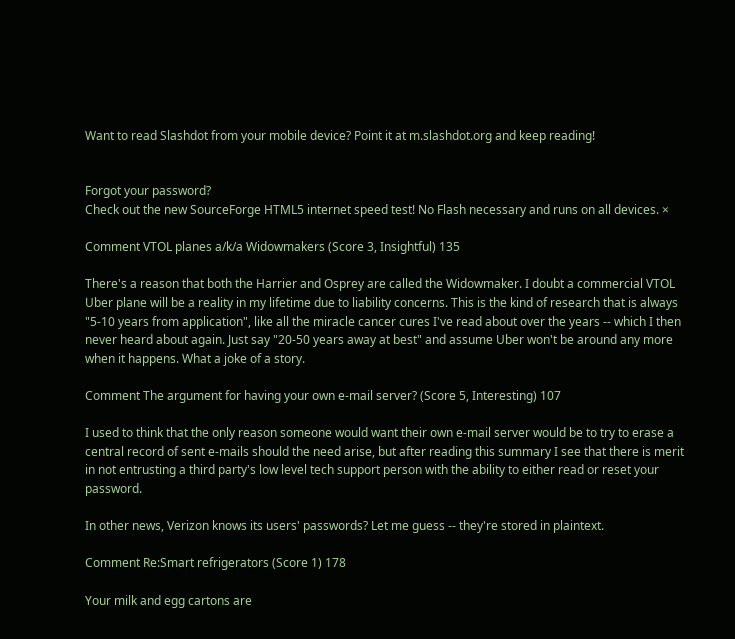Want to read Slashdot from your mobile device? Point it at m.slashdot.org and keep reading!


Forgot your password?
Check out the new SourceForge HTML5 internet speed test! No Flash necessary and runs on all devices. ×

Comment VTOL planes a/k/a Widowmakers (Score 3, Insightful) 135

There's a reason that both the Harrier and Osprey are called the Widowmaker. I doubt a commercial VTOL Uber plane will be a reality in my lifetime due to liability concerns. This is the kind of research that is always "5-10 years from application", like all the miracle cancer cures I've read about over the years -- which I then never heard about again. Just say "20-50 years away at best" and assume Uber won't be around any more when it happens. What a joke of a story.

Comment The argument for having your own e-mail server? (Score 5, Interesting) 107

I used to think that the only reason someone would want their own e-mail server would be to try to erase a central record of sent e-mails should the need arise, but after reading this summary I see that there is merit in not entrusting a third party's low level tech support person with the ability to either read or reset your password.

In other news, Verizon knows its users' passwords? Let me guess -- they're stored in plaintext.

Comment Re:Smart refrigerators (Score 1) 178

Your milk and egg cartons are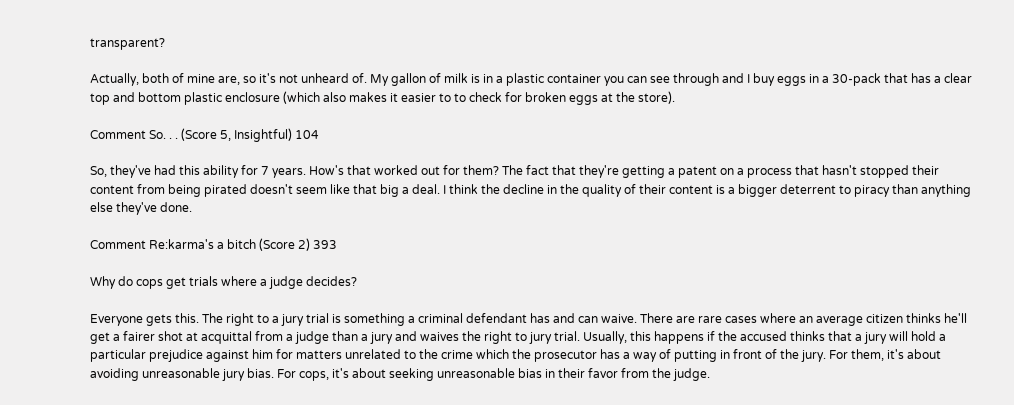transparent?

Actually, both of mine are, so it's not unheard of. My gallon of milk is in a plastic container you can see through and I buy eggs in a 30-pack that has a clear top and bottom plastic enclosure (which also makes it easier to to check for broken eggs at the store).

Comment So. . . (Score 5, Insightful) 104

So, they've had this ability for 7 years. How's that worked out for them? The fact that they're getting a patent on a process that hasn't stopped their content from being pirated doesn't seem like that big a deal. I think the decline in the quality of their content is a bigger deterrent to piracy than anything else they've done.

Comment Re:karma's a bitch (Score 2) 393

Why do cops get trials where a judge decides?

Everyone gets this. The right to a jury trial is something a criminal defendant has and can waive. There are rare cases where an average citizen thinks he'll get a fairer shot at acquittal from a judge than a jury and waives the right to jury trial. Usually, this happens if the accused thinks that a jury will hold a particular prejudice against him for matters unrelated to the crime which the prosecutor has a way of putting in front of the jury. For them, it's about avoiding unreasonable jury bias. For cops, it's about seeking unreasonable bias in their favor from the judge.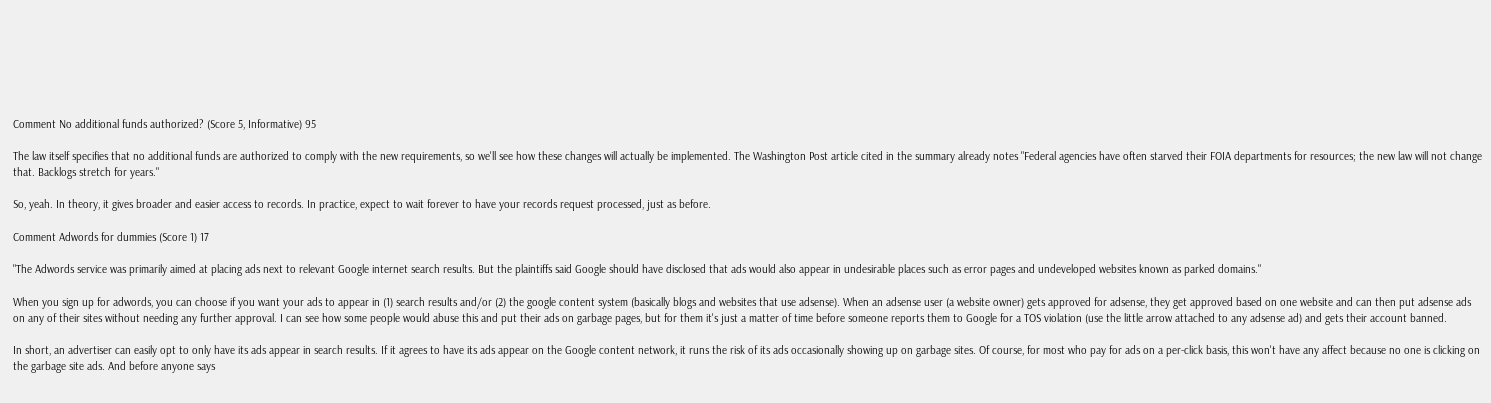Comment No additional funds authorized? (Score 5, Informative) 95

The law itself specifies that no additional funds are authorized to comply with the new requirements, so we'll see how these changes will actually be implemented. The Washington Post article cited in the summary already notes "Federal agencies have often starved their FOIA departments for resources; the new law will not change that. Backlogs stretch for years."

So, yeah. In theory, it gives broader and easier access to records. In practice, expect to wait forever to have your records request processed, just as before.

Comment Adwords for dummies (Score 1) 17

"The Adwords service was primarily aimed at placing ads next to relevant Google internet search results. But the plaintiffs said Google should have disclosed that ads would also appear in undesirable places such as error pages and undeveloped websites known as parked domains."

When you sign up for adwords, you can choose if you want your ads to appear in (1) search results and/or (2) the google content system (basically blogs and websites that use adsense). When an adsense user (a website owner) gets approved for adsense, they get approved based on one website and can then put adsense ads on any of their sites without needing any further approval. I can see how some people would abuse this and put their ads on garbage pages, but for them it's just a matter of time before someone reports them to Google for a TOS violation (use the little arrow attached to any adsense ad) and gets their account banned.

In short, an advertiser can easily opt to only have its ads appear in search results. If it agrees to have its ads appear on the Google content network, it runs the risk of its ads occasionally showing up on garbage sites. Of course, for most who pay for ads on a per-click basis, this won't have any affect because no one is clicking on the garbage site ads. And before anyone says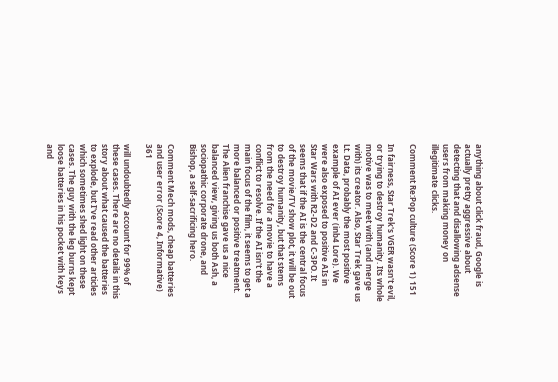anything about click fraud, Google is actually pretty aggressive about detecting that and disallowing adsense users from making money on illegitimate clicks.

Comment Re:Pop culture (Score 1) 151

In fairness, Star Trek's VGER wasn't evil, or trying to destroy humanity. Its whole motive was to meet with (and merge with) its creator. Also, Star Trek gave us Lt. Data, probably the most positive example of AI ever (inb4 Lore). We were also exposed to positive AIs in Star Wars with R2-D2 and C-3PO. It seems that if the AI is the central focus of the movie/TV show plot, it will be out to destroy humanity, but that stems from the need for a movie to have a conflict to resolve. If the AI isn't the main focus of the film, it seems to get a more balanced or positive treatment. The Alien franchise gave us a nice balanced view, giving us both Ash, a sociopathic corporate drone, and Bishop, a self-sacrificing hero.

Comment Mech mods, cheap batteries and user error (Score 4, Informative) 361

will undoubtedly account for 99% of these cases. There are no details in this story about what caused the batteries to explode, but I've read other articles which sometimes shed light on these cases. The guy with the leg burns kept loose batteries in his pocket with keys and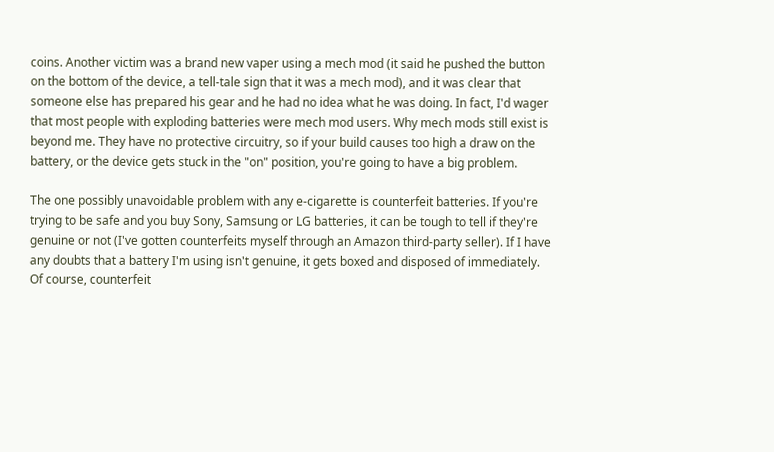coins. Another victim was a brand new vaper using a mech mod (it said he pushed the button on the bottom of the device, a tell-tale sign that it was a mech mod), and it was clear that someone else has prepared his gear and he had no idea what he was doing. In fact, I'd wager that most people with exploding batteries were mech mod users. Why mech mods still exist is beyond me. They have no protective circuitry, so if your build causes too high a draw on the battery, or the device gets stuck in the "on" position, you're going to have a big problem.

The one possibly unavoidable problem with any e-cigarette is counterfeit batteries. If you're trying to be safe and you buy Sony, Samsung or LG batteries, it can be tough to tell if they're genuine or not (I've gotten counterfeits myself through an Amazon third-party seller). If I have any doubts that a battery I'm using isn't genuine, it gets boxed and disposed of immediately. Of course, counterfeit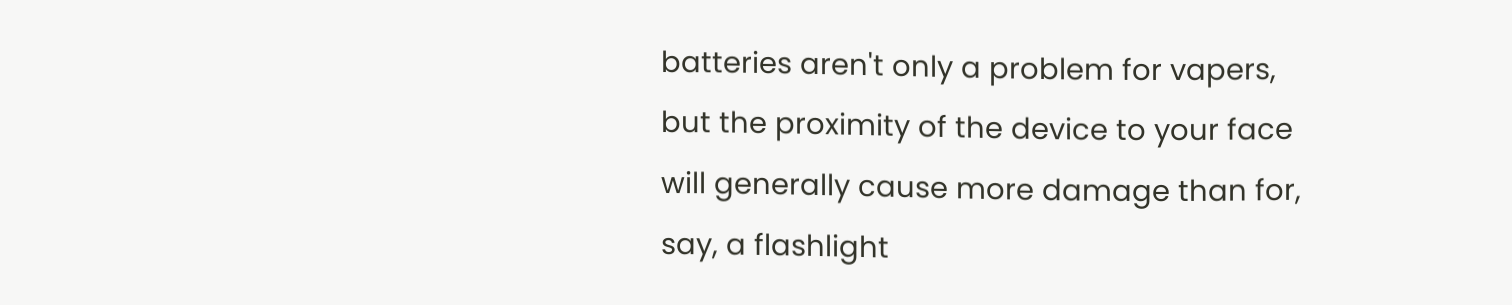batteries aren't only a problem for vapers, but the proximity of the device to your face will generally cause more damage than for, say, a flashlight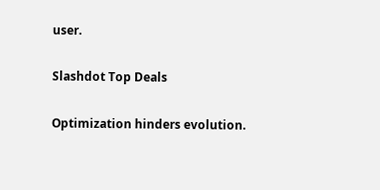user.

Slashdot Top Deals

Optimization hinders evolution.